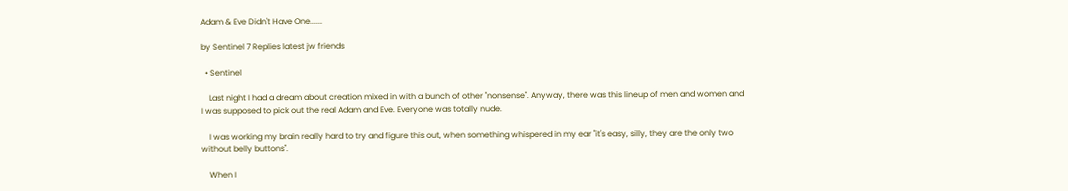Adam & Eve Didn't Have One......

by Sentinel 7 Replies latest jw friends

  • Sentinel

    Last night I had a dream about creation mixed in with a bunch of other "nonsense". Anyway, there was this lineup of men and women and I was supposed to pick out the real Adam and Eve. Everyone was totally nude.

    I was working my brain really hard to try and figure this out, when something whispered in my ear "it's easy, silly, they are the only two without belly buttons".

    When I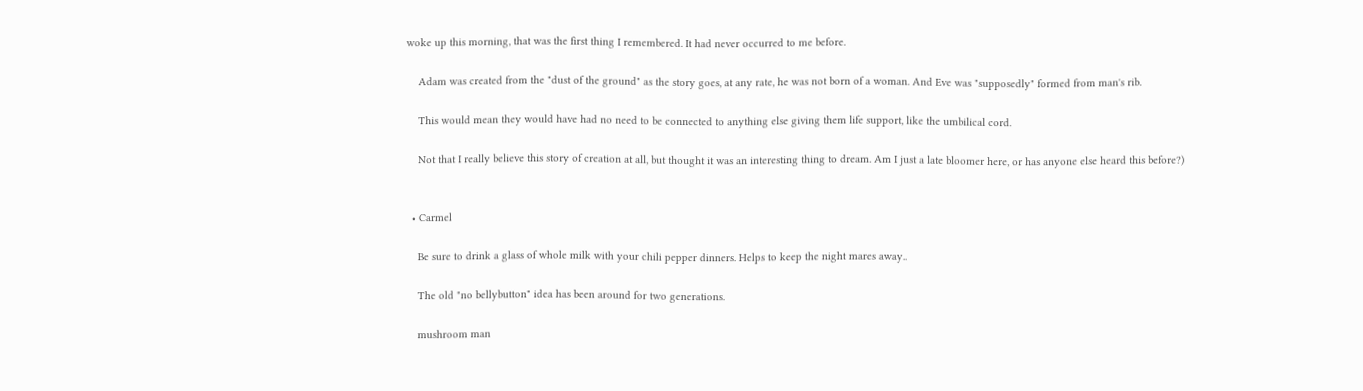woke up this morning, that was the first thing I remembered. It had never occurred to me before.

    Adam was created from the "dust of the ground" as the story goes, at any rate, he was not born of a woman. And Eve was "supposedly" formed from man's rib.

    This would mean they would have had no need to be connected to anything else giving them life support, like the umbilical cord.

    Not that I really believe this story of creation at all, but thought it was an interesting thing to dream. Am I just a late bloomer here, or has anyone else heard this before?)


  • Carmel

    Be sure to drink a glass of whole milk with your chili pepper dinners. Helps to keep the night mares away..

    The old "no bellybutton" idea has been around for two generations.

    mushroom man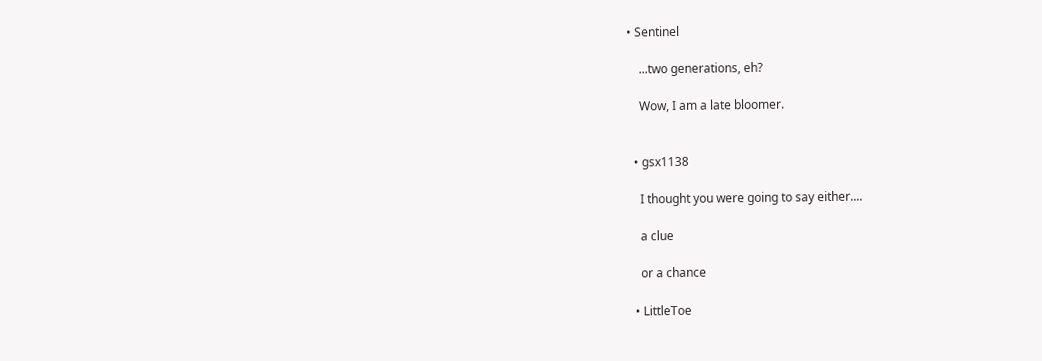• Sentinel

    ...two generations, eh?

    Wow, I am a late bloomer.


  • gsx1138

    I thought you were going to say either....

    a clue

    or a chance

  • LittleToe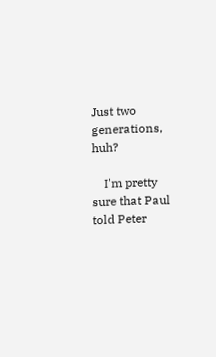Just two generations, huh?

    I'm pretty sure that Paul told Peter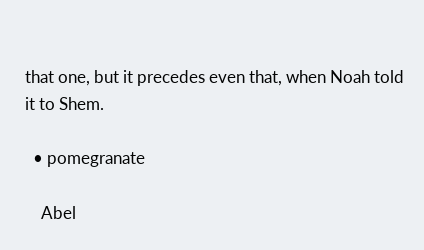that one, but it precedes even that, when Noah told it to Shem.

  • pomegranate

    Abel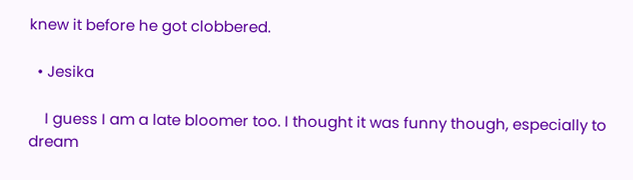knew it before he got clobbered.

  • Jesika

    I guess I am a late bloomer too. I thought it was funny though, especially to dream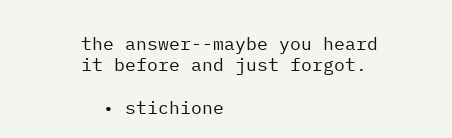the answer--maybe you heard it before and just forgot.

  • stichione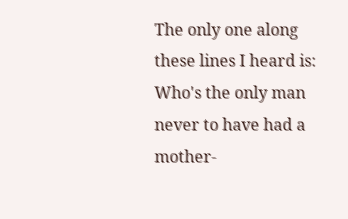The only one along these lines I heard is: Who's the only man never to have had a mother-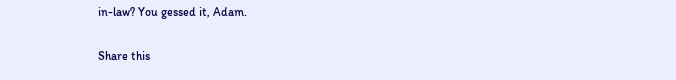in-law? You gessed it, Adam.

Share this